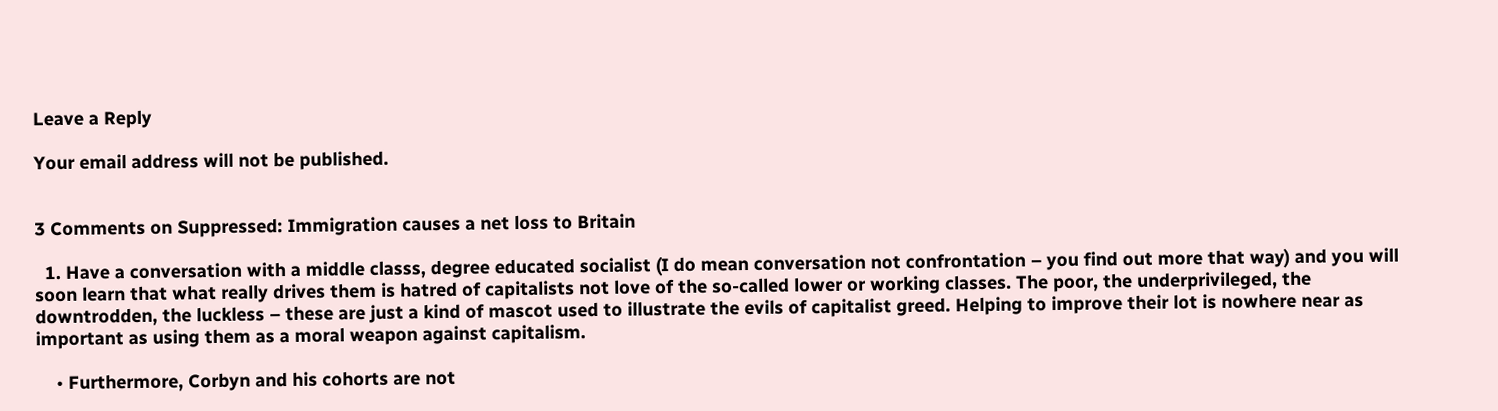Leave a Reply

Your email address will not be published.


3 Comments on Suppressed: Immigration causes a net loss to Britain

  1. Have a conversation with a middle classs, degree educated socialist (I do mean conversation not confrontation – you find out more that way) and you will soon learn that what really drives them is hatred of capitalists not love of the so-called lower or working classes. The poor, the underprivileged, the downtrodden, the luckless – these are just a kind of mascot used to illustrate the evils of capitalist greed. Helping to improve their lot is nowhere near as important as using them as a moral weapon against capitalism.

    • Furthermore, Corbyn and his cohorts are not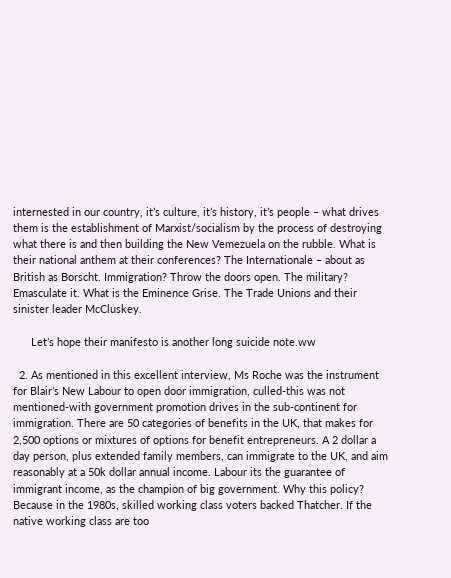internested in our country, it’s culture, it’s history, it’s people – what drives them is the establishment of Marxist/socialism by the process of destroying what there is and then building the New Vemezuela on the rubble. What is their national anthem at their conferences? The Internationale – about as British as Borscht. Immigration? Throw the doors open. The military? Emasculate it. What is the Eminence Grise. The Trade Unions and their sinister leader McCluskey.

      Let’s hope their manifesto is another long suicide note.ww

  2. As mentioned in this excellent interview, Ms Roche was the instrument for Blair’s New Labour to open door immigration, culled-this was not mentioned-with government promotion drives in the sub-continent for immigration. There are 50 categories of benefits in the UK, that makes for 2,500 options or mixtures of options for benefit entrepreneurs. A 2 dollar a day person, plus extended family members, can immigrate to the UK, and aim reasonably at a 50k dollar annual income. Labour its the guarantee of immigrant income, as the champion of big government. Why this policy? Because in the 1980s, skilled working class voters backed Thatcher. If the native working class are too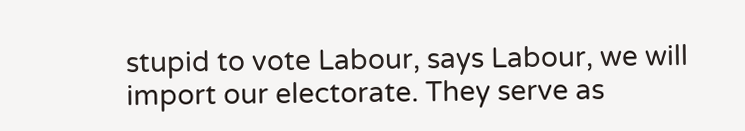stupid to vote Labour, says Labour, we will import our electorate. They serve as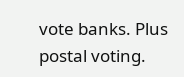vote banks. Plus postal voting.